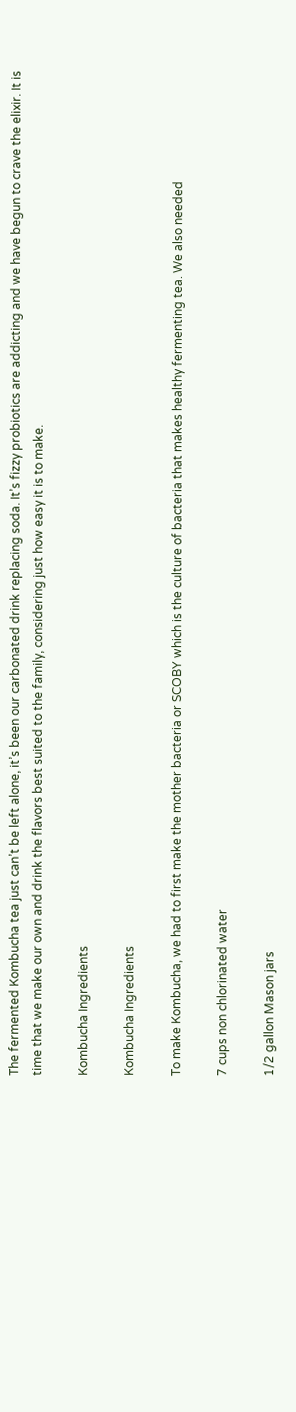The fermented Kombucha tea just can’t be left alone, it’s been our carbonated drink replacing soda. It’s fizzy probiotics are addicting and we have begun to crave the elixir. It is time that we make our own and drink the flavors best suited to the family, considering just how easy it is to make.

Kombucha Ingredients

Kombucha Ingredients

To make Kombucha, we had to first make the mother bacteria or SCOBY which is the culture of bacteria that makes healthy fermenting tea. We also needed

7 cups non chlorinated water

1/2 gallon Mason jars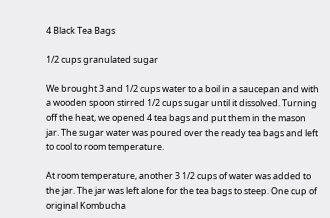4 Black Tea Bags

1/2 cups granulated sugar

We brought 3 and 1/2 cups water to a boil in a saucepan and with a wooden spoon stirred 1/2 cups sugar until it dissolved. Turning off the heat, we opened 4 tea bags and put them in the mason jar. The sugar water was poured over the ready tea bags and left to cool to room temperature.

At room temperature, another 3 1/2 cups of water was added to the jar. The jar was left alone for the tea bags to steep. One cup of original Kombucha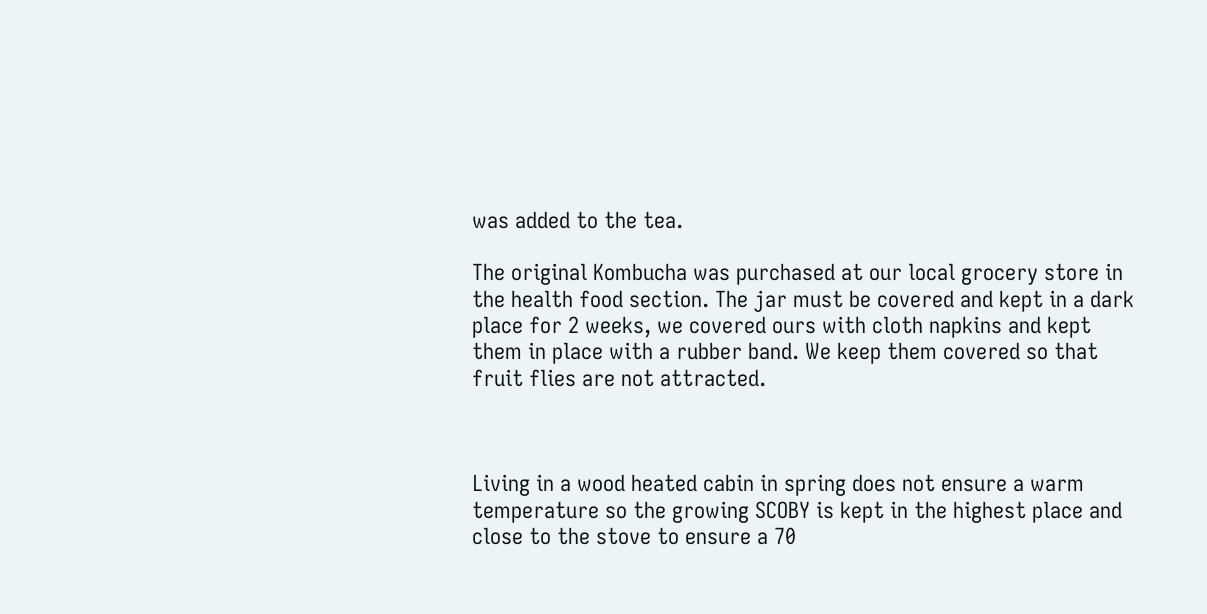was added to the tea.

The original Kombucha was purchased at our local grocery store in the health food section. The jar must be covered and kept in a dark place for 2 weeks, we covered ours with cloth napkins and kept them in place with a rubber band. We keep them covered so that fruit flies are not attracted.



Living in a wood heated cabin in spring does not ensure a warm temperature so the growing SCOBY is kept in the highest place and close to the stove to ensure a 70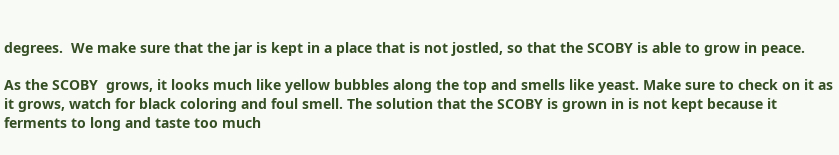degrees.  We make sure that the jar is kept in a place that is not jostled, so that the SCOBY is able to grow in peace.

As the SCOBY  grows, it looks much like yellow bubbles along the top and smells like yeast. Make sure to check on it as it grows, watch for black coloring and foul smell. The solution that the SCOBY is grown in is not kept because it ferments to long and taste too much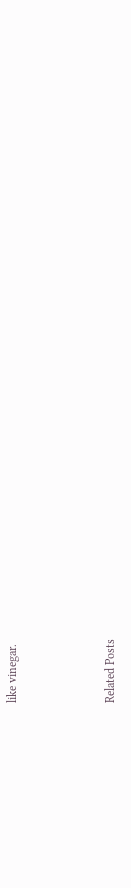like vinegar.



Related Posts